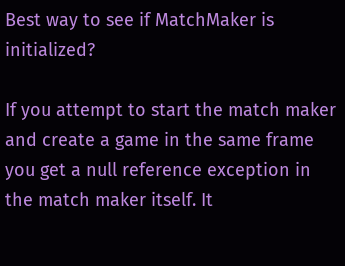Best way to see if MatchMaker is initialized?

If you attempt to start the match maker and create a game in the same frame you get a null reference exception in the match maker itself. It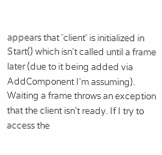appears that 'client' is initialized in Start() which isn't called until a frame later (due to it being added via AddComponent I'm assuming). Waiting a frame throws an exception that the client isn't ready. If I try to access the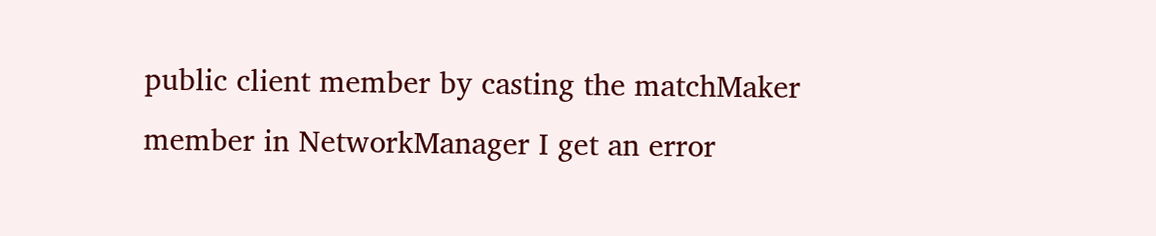public client member by casting the matchMaker member in NetworkManager I get an error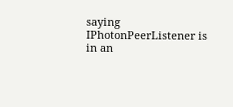saying IPhotonPeerListener is in an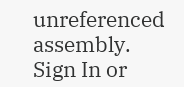unreferenced assembly.
Sign In or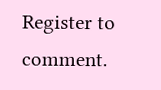Register to comment.